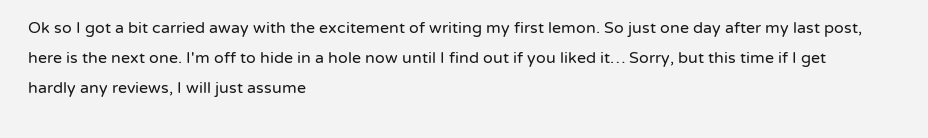Ok so I got a bit carried away with the excitement of writing my first lemon. So just one day after my last post, here is the next one. I'm off to hide in a hole now until I find out if you liked it… Sorry, but this time if I get hardly any reviews, I will just assume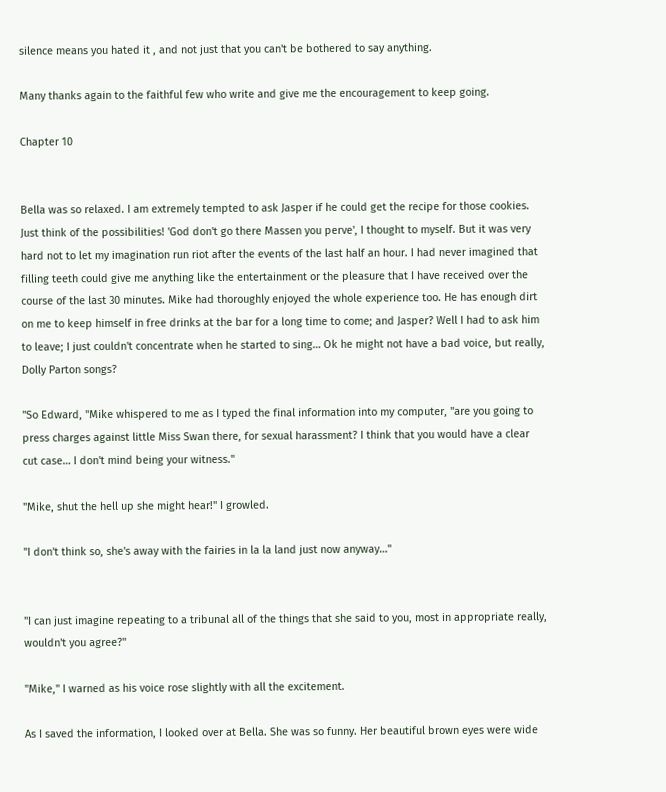silence means you hated it , and not just that you can't be bothered to say anything.

Many thanks again to the faithful few who write and give me the encouragement to keep going.

Chapter 10


Bella was so relaxed. I am extremely tempted to ask Jasper if he could get the recipe for those cookies. Just think of the possibilities! 'God don't go there Massen you perve', I thought to myself. But it was very hard not to let my imagination run riot after the events of the last half an hour. I had never imagined that filling teeth could give me anything like the entertainment or the pleasure that I have received over the course of the last 30 minutes. Mike had thoroughly enjoyed the whole experience too. He has enough dirt on me to keep himself in free drinks at the bar for a long time to come; and Jasper? Well I had to ask him to leave; I just couldn't concentrate when he started to sing… Ok he might not have a bad voice, but really, Dolly Parton songs?

"So Edward, "Mike whispered to me as I typed the final information into my computer, "are you going to press charges against little Miss Swan there, for sexual harassment? I think that you would have a clear cut case… I don't mind being your witness."

"Mike, shut the hell up she might hear!" I growled.

"I don't think so, she's away with the fairies in la la land just now anyway…"


"I can just imagine repeating to a tribunal all of the things that she said to you, most in appropriate really, wouldn't you agree?"

"Mike," I warned as his voice rose slightly with all the excitement.

As I saved the information, I looked over at Bella. She was so funny. Her beautiful brown eyes were wide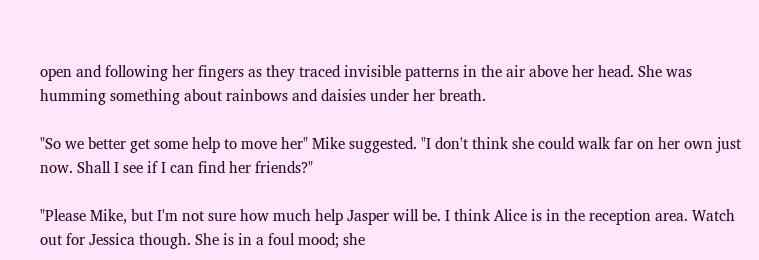open and following her fingers as they traced invisible patterns in the air above her head. She was humming something about rainbows and daisies under her breath.

"So we better get some help to move her" Mike suggested. "I don't think she could walk far on her own just now. Shall I see if I can find her friends?"

"Please Mike, but I'm not sure how much help Jasper will be. I think Alice is in the reception area. Watch out for Jessica though. She is in a foul mood; she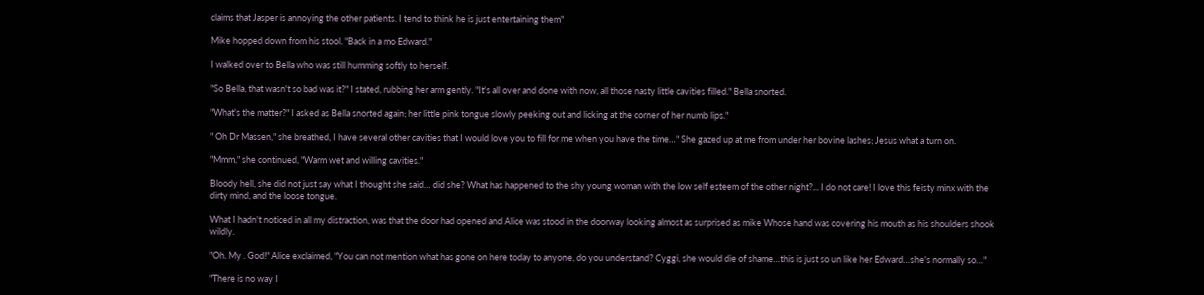claims that Jasper is annoying the other patients. I tend to think he is just entertaining them"

Mike hopped down from his stool. "Back in a mo Edward."

I walked over to Bella who was still humming softly to herself.

"So Bella, that wasn't so bad was it?" I stated, rubbing her arm gently. "It's all over and done with now, all those nasty little cavities filled." Bella snorted.

"What's the matter?" I asked as Bella snorted again; her little pink tongue slowly peeking out and licking at the corner of her numb lips."

" Oh Dr Massen," she breathed, I have several other cavities that I would love you to fill for me when you have the time…" She gazed up at me from under her bovine lashes; Jesus what a turn on.

"Mmm," she continued, "Warm wet and willing cavities."

Bloody hell, she did not just say what I thought she said… did she? What has happened to the shy young woman with the low self esteem of the other night?... I do not care! I love this feisty minx with the dirty mind, and the loose tongue.

What I hadn't noticed in all my distraction, was that the door had opened and Alice was stood in the doorway looking almost as surprised as mike Whose hand was covering his mouth as his shoulders shook wildly.

"Oh. My . God!" Alice exclaimed, "You can not mention what has gone on here today to anyone, do you understand? Cyggi, she would die of shame…this is just so un like her Edward…she's normally so…"

"There is no way I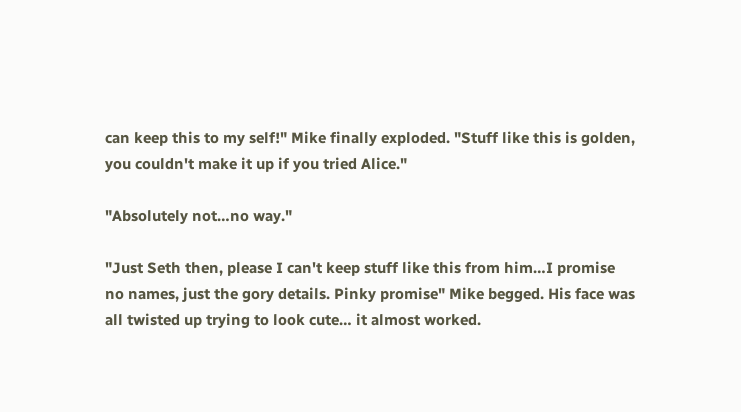can keep this to my self!" Mike finally exploded. "Stuff like this is golden, you couldn't make it up if you tried Alice."

"Absolutely not…no way."

"Just Seth then, please I can't keep stuff like this from him…I promise no names, just the gory details. Pinky promise" Mike begged. His face was all twisted up trying to look cute… it almost worked.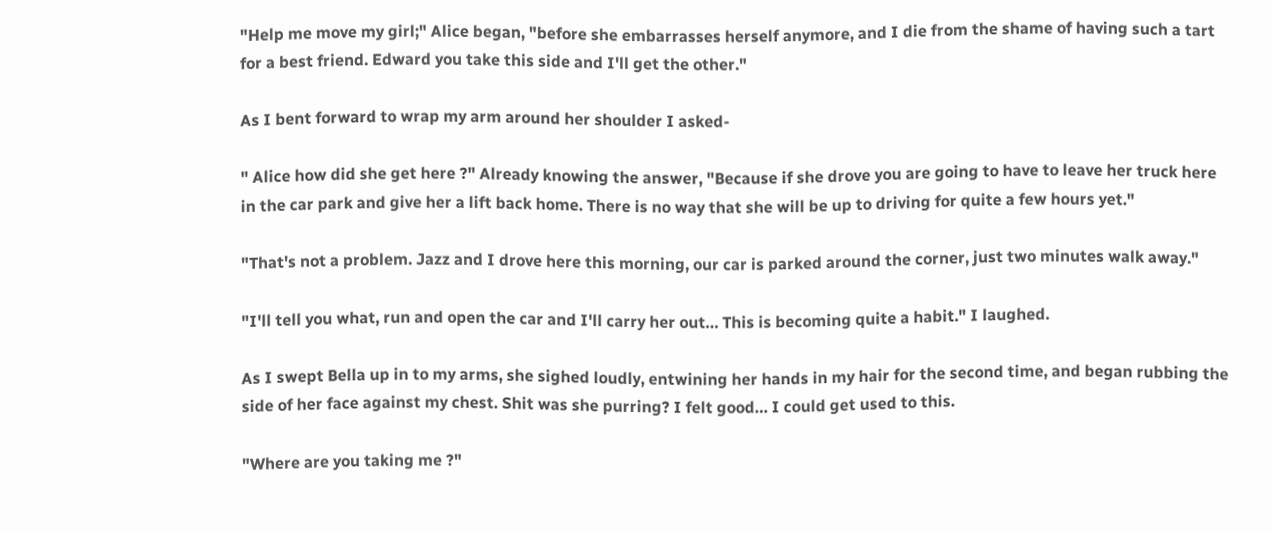"Help me move my girl;" Alice began, "before she embarrasses herself anymore, and I die from the shame of having such a tart for a best friend. Edward you take this side and I'll get the other."

As I bent forward to wrap my arm around her shoulder I asked-

" Alice how did she get here ?" Already knowing the answer, "Because if she drove you are going to have to leave her truck here in the car park and give her a lift back home. There is no way that she will be up to driving for quite a few hours yet."

"That's not a problem. Jazz and I drove here this morning, our car is parked around the corner, just two minutes walk away."

"I'll tell you what, run and open the car and I'll carry her out… This is becoming quite a habit." I laughed.

As I swept Bella up in to my arms, she sighed loudly, entwining her hands in my hair for the second time, and began rubbing the side of her face against my chest. Shit was she purring? I felt good… I could get used to this.

"Where are you taking me ?"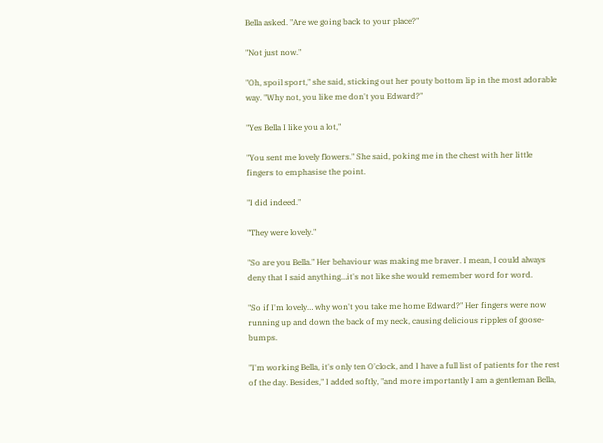Bella asked. "Are we going back to your place?"

"Not just now."

"Oh, spoil sport," she said, sticking out her pouty bottom lip in the most adorable way. "Why not, you like me don't you Edward?"

"Yes Bella I like you a lot,"

"You sent me lovely flowers." She said, poking me in the chest with her little fingers to emphasise the point.

"I did indeed."

"They were lovely."

"So are you Bella." Her behaviour was making me braver. I mean, I could always deny that I said anything…it's not like she would remember word for word.

"So if I'm lovely… why won't you take me home Edward?" Her fingers were now running up and down the back of my neck, causing delicious ripples of goose-bumps.

"I'm working Bella, it's only ten O'clock, and I have a full list of patients for the rest of the day. Besides," I added softly, "and more importantly I am a gentleman Bella,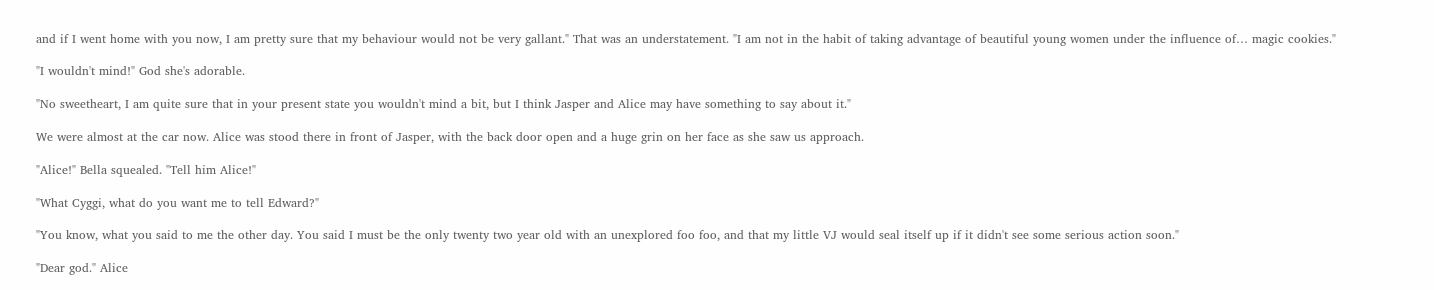and if I went home with you now, I am pretty sure that my behaviour would not be very gallant." That was an understatement. "I am not in the habit of taking advantage of beautiful young women under the influence of… magic cookies."

"I wouldn't mind!" God she's adorable.

"No sweetheart, I am quite sure that in your present state you wouldn't mind a bit, but I think Jasper and Alice may have something to say about it."

We were almost at the car now. Alice was stood there in front of Jasper, with the back door open and a huge grin on her face as she saw us approach.

"Alice!" Bella squealed. "Tell him Alice!"

"What Cyggi, what do you want me to tell Edward?"

"You know, what you said to me the other day. You said I must be the only twenty two year old with an unexplored foo foo, and that my little VJ would seal itself up if it didn't see some serious action soon."

"Dear god." Alice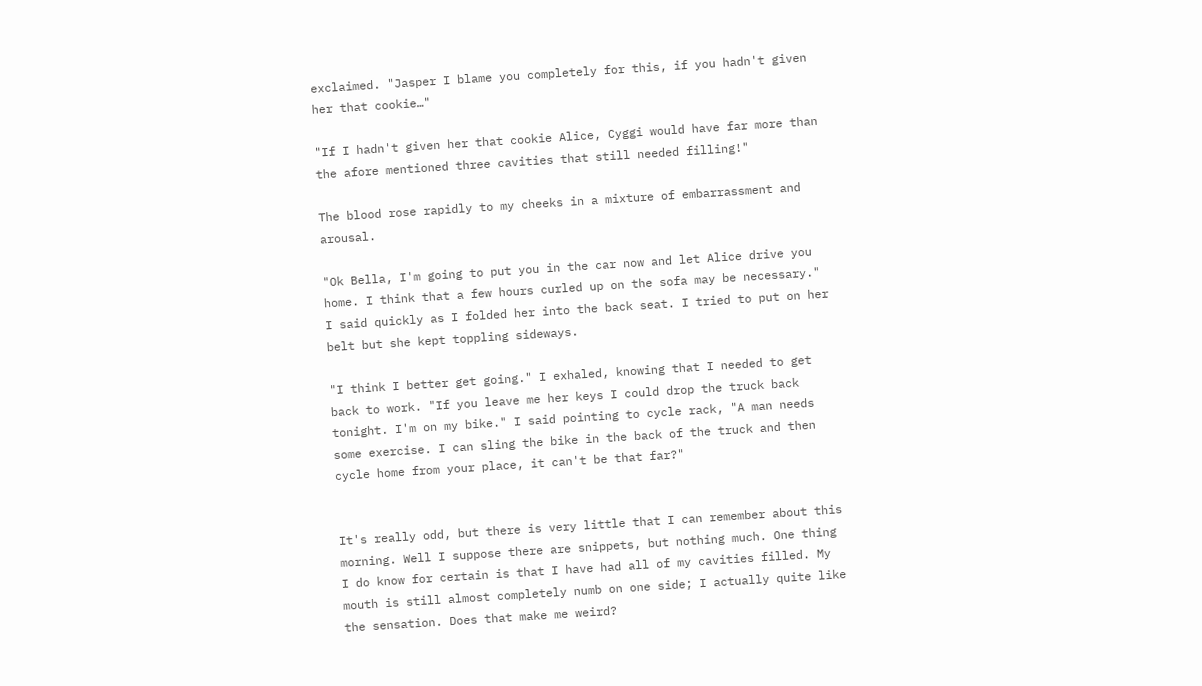exclaimed. "Jasper I blame you completely for this, if you hadn't given her that cookie…"

"If I hadn't given her that cookie Alice, Cyggi would have far more than the afore mentioned three cavities that still needed filling!"

The blood rose rapidly to my cheeks in a mixture of embarrassment and arousal.

"Ok Bella, I'm going to put you in the car now and let Alice drive you home. I think that a few hours curled up on the sofa may be necessary." I said quickly as I folded her into the back seat. I tried to put on her belt but she kept toppling sideways.

"I think I better get going." I exhaled, knowing that I needed to get back to work. "If you leave me her keys I could drop the truck back tonight. I'm on my bike." I said pointing to cycle rack, "A man needs some exercise. I can sling the bike in the back of the truck and then cycle home from your place, it can't be that far?"


It's really odd, but there is very little that I can remember about this morning. Well I suppose there are snippets, but nothing much. One thing I do know for certain is that I have had all of my cavities filled. My mouth is still almost completely numb on one side; I actually quite like the sensation. Does that make me weird?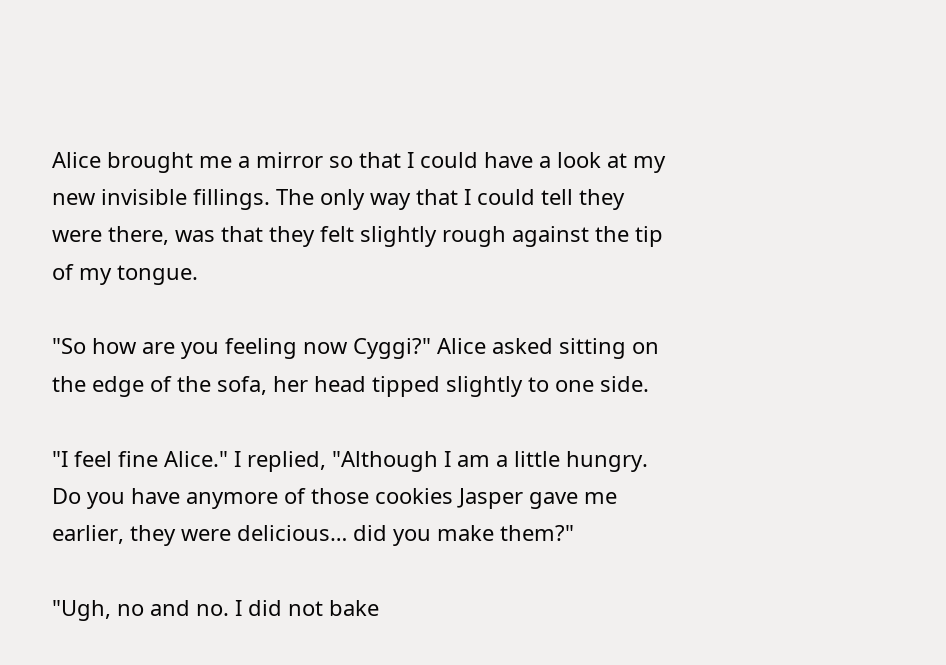Alice brought me a mirror so that I could have a look at my new invisible fillings. The only way that I could tell they were there, was that they felt slightly rough against the tip of my tongue.

"So how are you feeling now Cyggi?" Alice asked sitting on the edge of the sofa, her head tipped slightly to one side.

"I feel fine Alice." I replied, "Although I am a little hungry. Do you have anymore of those cookies Jasper gave me earlier, they were delicious… did you make them?"

"Ugh, no and no. I did not bake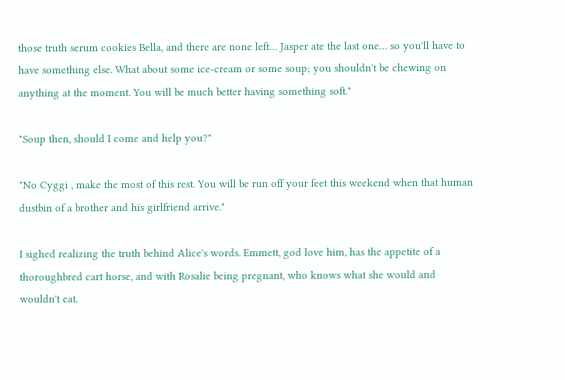those truth serum cookies Bella, and there are none left… Jasper ate the last one… so you'll have to have something else. What about some ice-cream or some soup; you shouldn't be chewing on anything at the moment. You will be much better having something soft."

"Soup then, should I come and help you?"

"No Cyggi , make the most of this rest. You will be run off your feet this weekend when that human dustbin of a brother and his girlfriend arrive."

I sighed realizing the truth behind Alice's words. Emmett, god love him, has the appetite of a thoroughbred cart horse, and with Rosalie being pregnant, who knows what she would and wouldn't eat.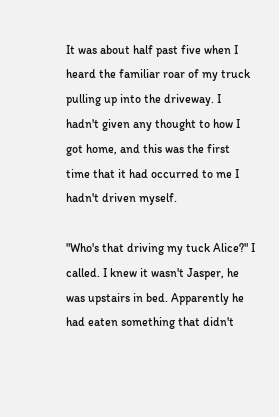It was about half past five when I heard the familiar roar of my truck pulling up into the driveway. I hadn't given any thought to how I got home, and this was the first time that it had occurred to me I hadn't driven myself.

"Who's that driving my tuck Alice?" I called. I knew it wasn't Jasper, he was upstairs in bed. Apparently he had eaten something that didn't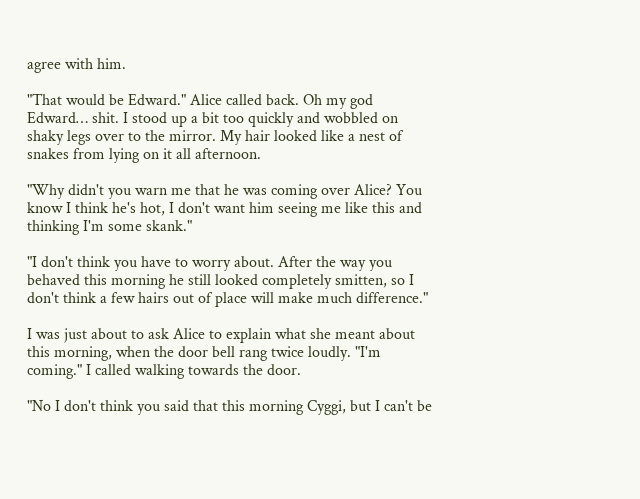agree with him.

"That would be Edward." Alice called back. Oh my god Edward… shit. I stood up a bit too quickly and wobbled on shaky legs over to the mirror. My hair looked like a nest of snakes from lying on it all afternoon.

"Why didn't you warn me that he was coming over Alice? You know I think he's hot, I don't want him seeing me like this and thinking I'm some skank."

"I don't think you have to worry about. After the way you behaved this morning he still looked completely smitten, so I don't think a few hairs out of place will make much difference."

I was just about to ask Alice to explain what she meant about this morning, when the door bell rang twice loudly. "I'm coming." I called walking towards the door.

"No I don't think you said that this morning Cyggi, but I can't be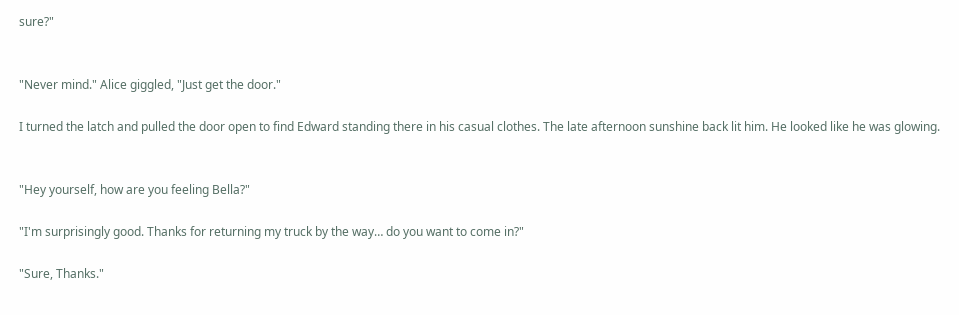sure?"


"Never mind." Alice giggled, "Just get the door."

I turned the latch and pulled the door open to find Edward standing there in his casual clothes. The late afternoon sunshine back lit him. He looked like he was glowing.


"Hey yourself, how are you feeling Bella?"

"I'm surprisingly good. Thanks for returning my truck by the way… do you want to come in?"

"Sure, Thanks."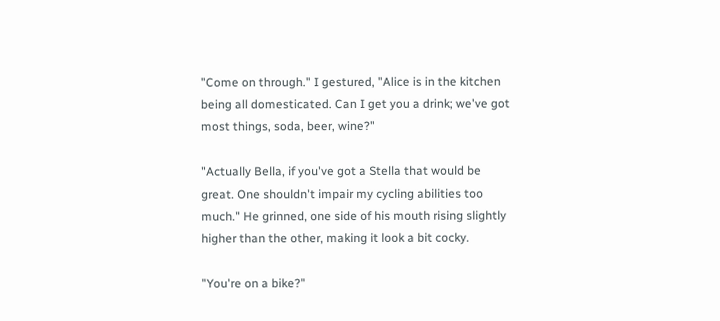"Come on through." I gestured, "Alice is in the kitchen being all domesticated. Can I get you a drink; we've got most things, soda, beer, wine?"

"Actually Bella, if you've got a Stella that would be great. One shouldn't impair my cycling abilities too much." He grinned, one side of his mouth rising slightly higher than the other, making it look a bit cocky.

"You're on a bike?"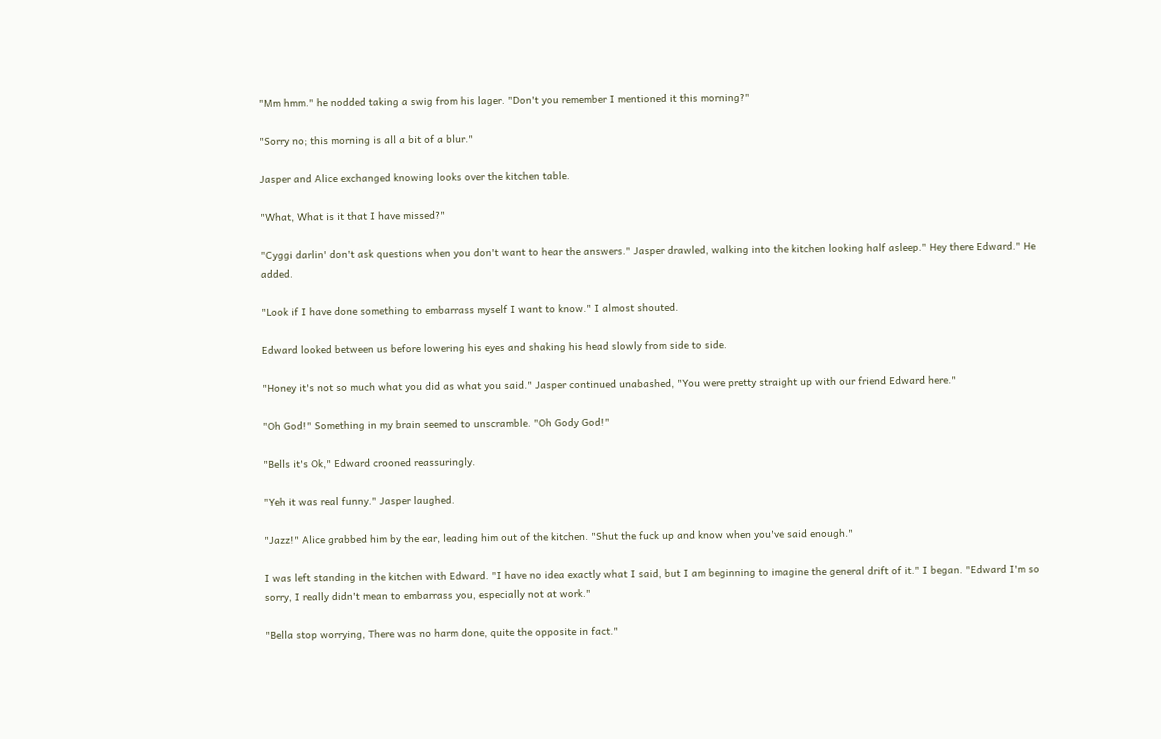"Mm hmm." he nodded taking a swig from his lager. "Don't you remember I mentioned it this morning?"

"Sorry no; this morning is all a bit of a blur."

Jasper and Alice exchanged knowing looks over the kitchen table.

"What, What is it that I have missed?"

"Cyggi darlin' don't ask questions when you don't want to hear the answers." Jasper drawled, walking into the kitchen looking half asleep." Hey there Edward." He added.

"Look if I have done something to embarrass myself I want to know." I almost shouted.

Edward looked between us before lowering his eyes and shaking his head slowly from side to side.

"Honey it's not so much what you did as what you said." Jasper continued unabashed, "You were pretty straight up with our friend Edward here."

"Oh God!" Something in my brain seemed to unscramble. "Oh Gody God!"

"Bells it's Ok," Edward crooned reassuringly.

"Yeh it was real funny." Jasper laughed.

"Jazz!" Alice grabbed him by the ear, leading him out of the kitchen. "Shut the fuck up and know when you've said enough."

I was left standing in the kitchen with Edward. "I have no idea exactly what I said, but I am beginning to imagine the general drift of it." I began. "Edward I'm so sorry, I really didn't mean to embarrass you, especially not at work."

"Bella stop worrying, There was no harm done, quite the opposite in fact."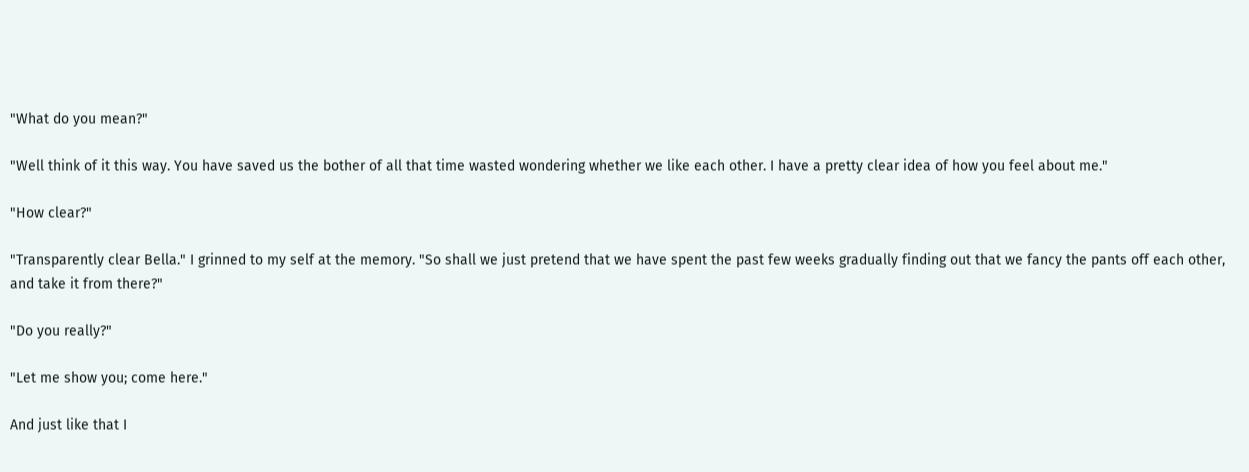"What do you mean?"

"Well think of it this way. You have saved us the bother of all that time wasted wondering whether we like each other. I have a pretty clear idea of how you feel about me."

"How clear?"

"Transparently clear Bella." I grinned to my self at the memory. "So shall we just pretend that we have spent the past few weeks gradually finding out that we fancy the pants off each other, and take it from there?"

"Do you really?"

"Let me show you; come here."

And just like that I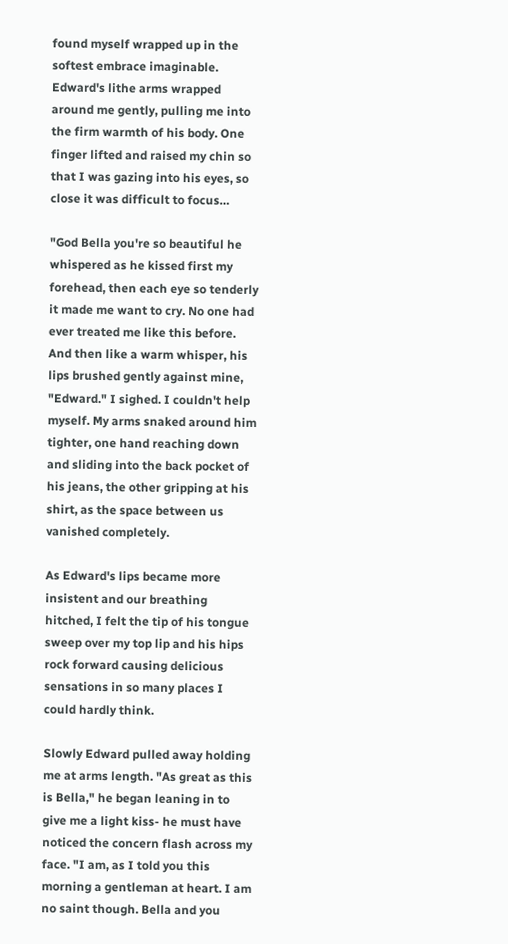found myself wrapped up in the softest embrace imaginable. Edward's lithe arms wrapped around me gently, pulling me into the firm warmth of his body. One finger lifted and raised my chin so that I was gazing into his eyes, so close it was difficult to focus…

"God Bella you're so beautiful he whispered as he kissed first my forehead, then each eye so tenderly it made me want to cry. No one had ever treated me like this before. And then like a warm whisper, his lips brushed gently against mine, "Edward." I sighed. I couldn't help myself. My arms snaked around him tighter, one hand reaching down and sliding into the back pocket of his jeans, the other gripping at his shirt, as the space between us vanished completely.

As Edward's lips became more insistent and our breathing hitched, I felt the tip of his tongue sweep over my top lip and his hips rock forward causing delicious sensations in so many places I could hardly think.

Slowly Edward pulled away holding me at arms length. "As great as this is Bella," he began leaning in to give me a light kiss- he must have noticed the concern flash across my face. "I am, as I told you this morning a gentleman at heart. I am no saint though. Bella and you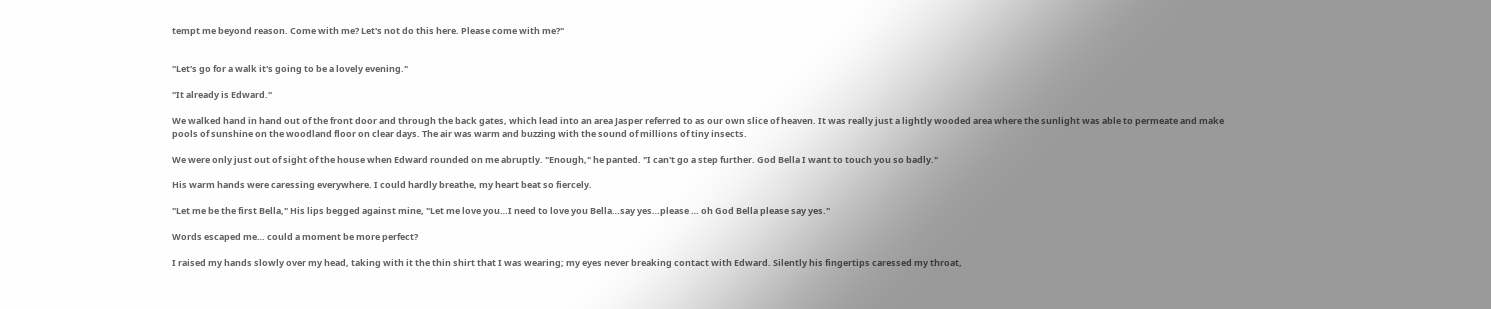tempt me beyond reason. Come with me? Let's not do this here. Please come with me?"


"Let's go for a walk it's going to be a lovely evening."

"It already is Edward."

We walked hand in hand out of the front door and through the back gates, which lead into an area Jasper referred to as our own slice of heaven. It was really just a lightly wooded area where the sunlight was able to permeate and make pools of sunshine on the woodland floor on clear days. The air was warm and buzzing with the sound of millions of tiny insects.

We were only just out of sight of the house when Edward rounded on me abruptly. "Enough," he panted. "I can't go a step further. God Bella I want to touch you so badly."

His warm hands were caressing everywhere. I could hardly breathe, my heart beat so fiercely.

"Let me be the first Bella," His lips begged against mine, "Let me love you…I need to love you Bella…say yes…please … oh God Bella please say yes."

Words escaped me… could a moment be more perfect?

I raised my hands slowly over my head, taking with it the thin shirt that I was wearing; my eyes never breaking contact with Edward. Silently his fingertips caressed my throat,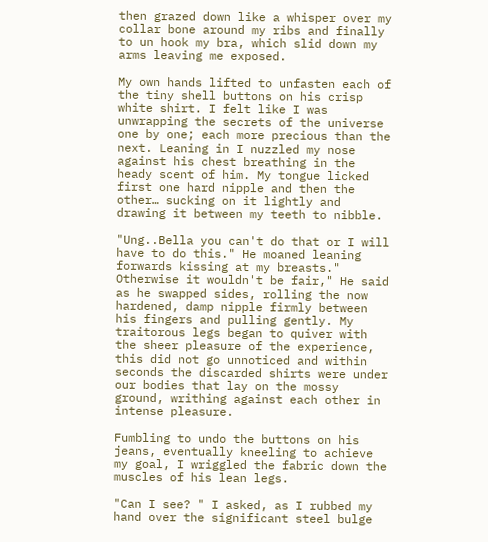then grazed down like a whisper over my collar bone around my ribs and finally to un hook my bra, which slid down my arms leaving me exposed.

My own hands lifted to unfasten each of the tiny shell buttons on his crisp white shirt. I felt like I was unwrapping the secrets of the universe one by one; each more precious than the next. Leaning in I nuzzled my nose against his chest breathing in the heady scent of him. My tongue licked first one hard nipple and then the other… sucking on it lightly and drawing it between my teeth to nibble.

"Ung..Bella you can't do that or I will have to do this." He moaned leaning forwards kissing at my breasts." Otherwise it wouldn't be fair," He said as he swapped sides, rolling the now hardened, damp nipple firmly between his fingers and pulling gently. My traitorous legs began to quiver with the sheer pleasure of the experience, this did not go unnoticed and within seconds the discarded shirts were under our bodies that lay on the mossy ground, writhing against each other in intense pleasure.

Fumbling to undo the buttons on his jeans, eventually kneeling to achieve my goal, I wriggled the fabric down the muscles of his lean legs.

"Can I see? " I asked, as I rubbed my hand over the significant steel bulge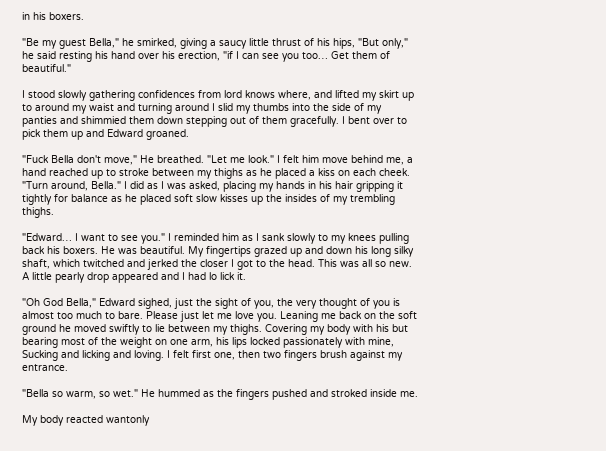in his boxers.

"Be my guest Bella," he smirked, giving a saucy little thrust of his hips, "But only," he said resting his hand over his erection, "if I can see you too… Get them of beautiful."

I stood slowly gathering confidences from lord knows where, and lifted my skirt up to around my waist and turning around I slid my thumbs into the side of my panties and shimmied them down stepping out of them gracefully. I bent over to pick them up and Edward groaned.

"Fuck Bella don't move," He breathed. "Let me look." I felt him move behind me, a hand reached up to stroke between my thighs as he placed a kiss on each cheek. "Turn around, Bella." I did as I was asked, placing my hands in his hair gripping it tightly for balance as he placed soft slow kisses up the insides of my trembling thighs.

"Edward… I want to see you." I reminded him as I sank slowly to my knees pulling back his boxers. He was beautiful. My fingertips grazed up and down his long silky shaft, which twitched and jerked the closer I got to the head. This was all so new. A little pearly drop appeared and I had lo lick it.

"Oh God Bella," Edward sighed, just the sight of you, the very thought of you is almost too much to bare. Please just let me love you. Leaning me back on the soft ground he moved swiftly to lie between my thighs. Covering my body with his but bearing most of the weight on one arm, his lips locked passionately with mine, Sucking and licking and loving. I felt first one, then two fingers brush against my entrance.

"Bella so warm, so wet." He hummed as the fingers pushed and stroked inside me.

My body reacted wantonly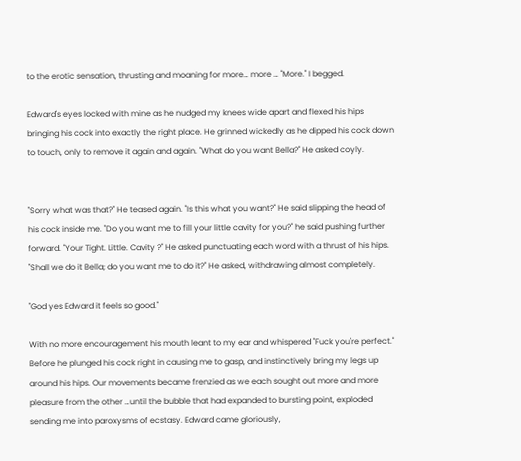to the erotic sensation, thrusting and moaning for more… more … "More." I begged.

Edward's eyes locked with mine as he nudged my knees wide apart and flexed his hips bringing his cock into exactly the right place. He grinned wickedly as he dipped his cock down to touch, only to remove it again and again. "What do you want Bella?" He asked coyly.


"Sorry what was that?" He teased again. "Is this what you want?" He said slipping the head of his cock inside me. "Do you want me to fill your little cavity for you?" he said pushing further forward. "Your Tight. Little. Cavity ?" He asked punctuating each word with a thrust of his hips. "Shall we do it Bella; do you want me to do it?" He asked, withdrawing almost completely.

"God yes Edward it feels so good."

With no more encouragement his mouth leant to my ear and whispered "Fuck you're perfect." Before he plunged his cock right in causing me to gasp, and instinctively bring my legs up around his hips. Our movements became frenzied as we each sought out more and more pleasure from the other …until the bubble that had expanded to bursting point, exploded sending me into paroxysms of ecstasy. Edward came gloriously,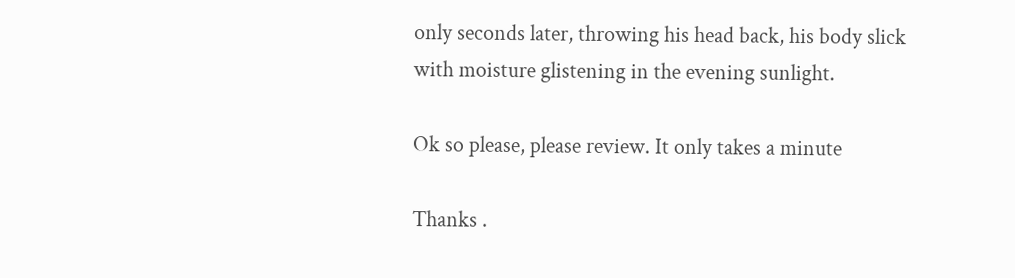only seconds later, throwing his head back, his body slick with moisture glistening in the evening sunlight.

Ok so please, please review. It only takes a minute

Thanks .